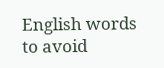English words to avoid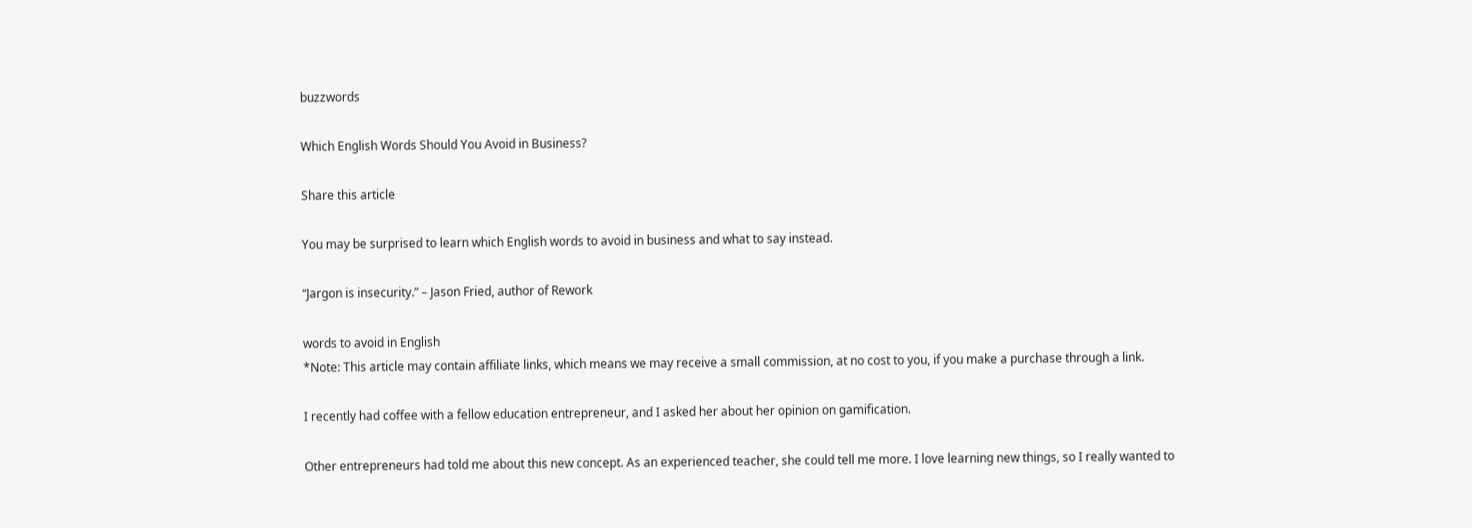buzzwords

Which English Words Should You Avoid in Business?

Share this article

You may be surprised to learn which English words to avoid in business and what to say instead.

“Jargon is insecurity.” – Jason Fried, author of Rework

words to avoid in English
*Note: This article may contain affiliate links, which means we may receive a small commission, at no cost to you, if you make a purchase through a link.

I recently had coffee with a fellow education entrepreneur, and I asked her about her opinion on gamification.

Other entrepreneurs had told me about this new concept. As an experienced teacher, she could tell me more. I love learning new things, so I really wanted to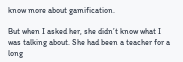know more about gamification.

But when I asked her, she didn’t know what I was talking about. She had been a teacher for a long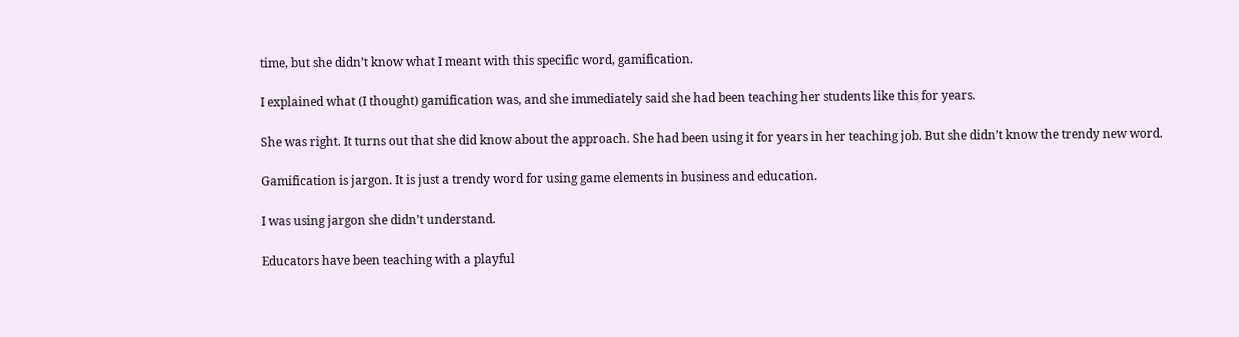time, but she didn’t know what I meant with this specific word, gamification.

I explained what (I thought) gamification was, and she immediately said she had been teaching her students like this for years.

She was right. It turns out that she did know about the approach. She had been using it for years in her teaching job. But she didn’t know the trendy new word.

Gamification is jargon. It is just a trendy word for using game elements in business and education.

I was using jargon she didn’t understand.

Educators have been teaching with a playful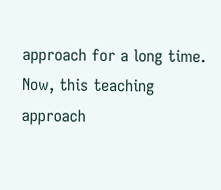approach for a long time. Now, this teaching approach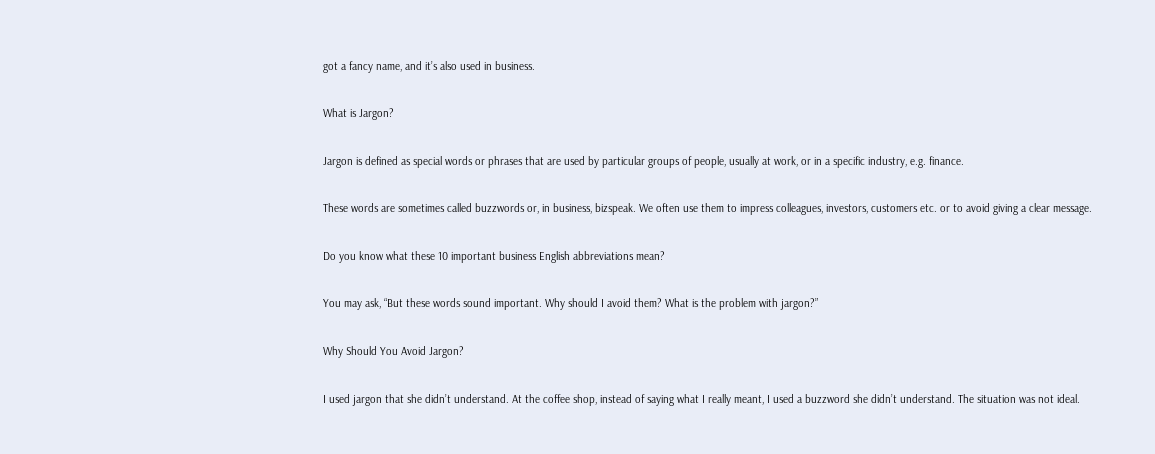got a fancy name, and it’s also used in business.

What is Jargon?

Jargon is defined as special words or phrases that are used by particular groups of people, usually at work, or in a specific industry, e.g. finance.

These words are sometimes called buzzwords or, in business, bizspeak. We often use them to impress colleagues, investors, customers etc. or to avoid giving a clear message.

Do you know what these 10 important business English abbreviations mean?

You may ask, “But these words sound important. Why should I avoid them? What is the problem with jargon?”

Why Should You Avoid Jargon?

I used jargon that she didn’t understand. At the coffee shop, instead of saying what I really meant, I used a buzzword she didn’t understand. The situation was not ideal.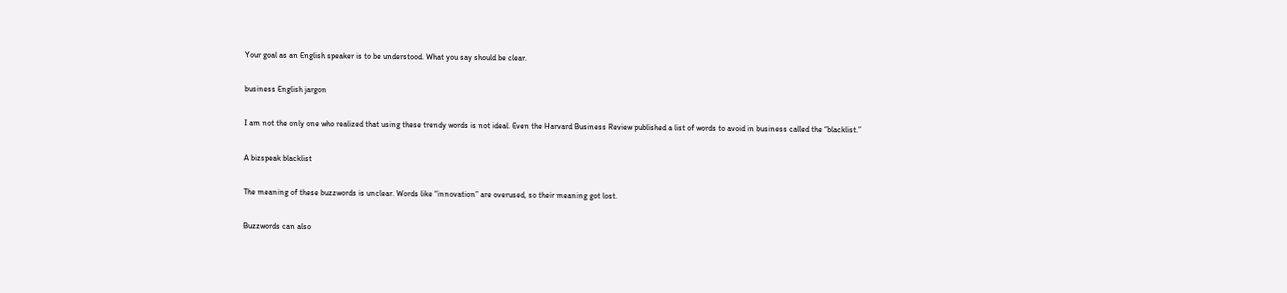Your goal as an English speaker is to be understood. What you say should be clear.

business English jargon

I am not the only one who realized that using these trendy words is not ideal. Even the Harvard Business Review published a list of words to avoid in business called the “blacklist.”

A bizspeak blacklist

The meaning of these buzzwords is unclear. Words like “innovation” are overused, so their meaning got lost.

Buzzwords can also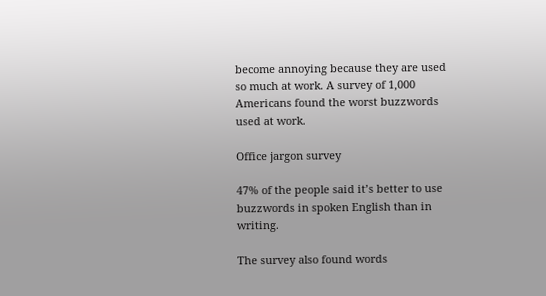become annoying because they are used so much at work. A survey of 1,000 Americans found the worst buzzwords used at work.

Office jargon survey

47% of the people said it’s better to use buzzwords in spoken English than in writing.

The survey also found words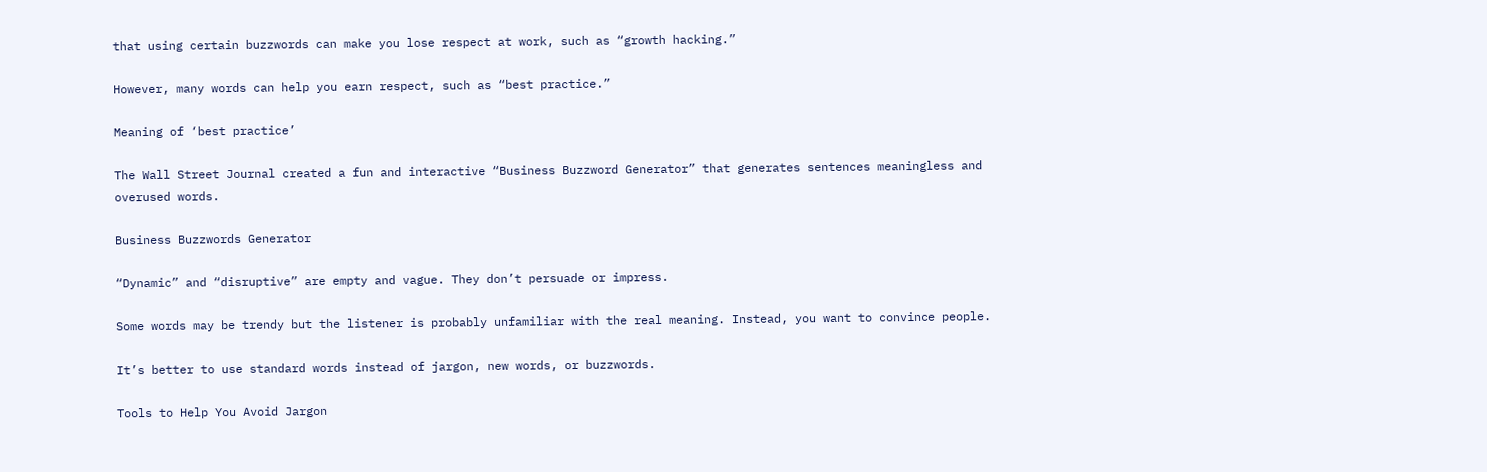that using certain buzzwords can make you lose respect at work, such as “growth hacking.”

However, many words can help you earn respect, such as “best practice.”

Meaning of ‘best practice’

The Wall Street Journal created a fun and interactive “Business Buzzword Generator” that generates sentences meaningless and overused words.

Business Buzzwords Generator

“Dynamic” and “disruptive” are empty and vague. They don’t persuade or impress.

Some words may be trendy but the listener is probably unfamiliar with the real meaning. Instead, you want to convince people.

It’s better to use standard words instead of jargon, new words, or buzzwords.

Tools to Help You Avoid Jargon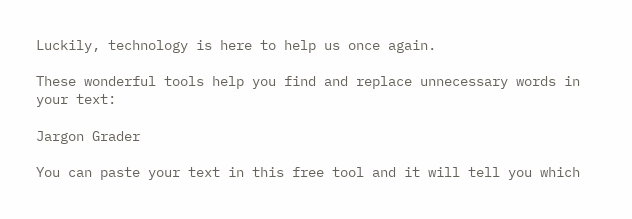Luckily, technology is here to help us once again.

These wonderful tools help you find and replace unnecessary words in your text:

Jargon Grader

You can paste your text in this free tool and it will tell you which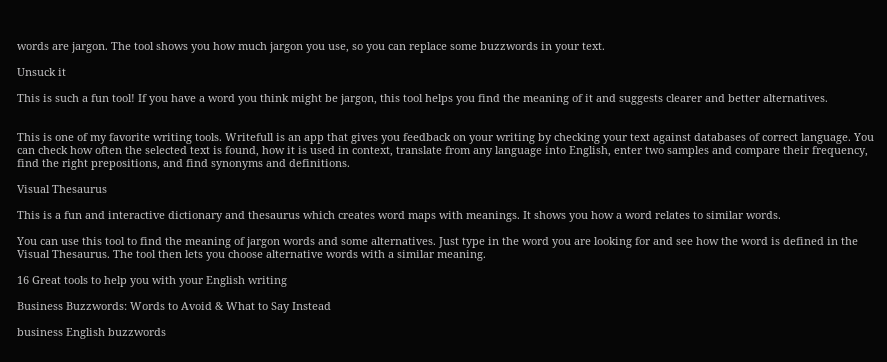words are jargon. The tool shows you how much jargon you use, so you can replace some buzzwords in your text.

Unsuck it

This is such a fun tool! If you have a word you think might be jargon, this tool helps you find the meaning of it and suggests clearer and better alternatives.


This is one of my favorite writing tools. Writefull is an app that gives you feedback on your writing by checking your text against databases of correct language. You can check how often the selected text is found, how it is used in context, translate from any language into English, enter two samples and compare their frequency, find the right prepositions, and find synonyms and definitions.

Visual Thesaurus

This is a fun and interactive dictionary and thesaurus which creates word maps with meanings. It shows you how a word relates to similar words.

You can use this tool to find the meaning of jargon words and some alternatives. Just type in the word you are looking for and see how the word is defined in the Visual Thesaurus. The tool then lets you choose alternative words with a similar meaning.

16 Great tools to help you with your English writing

Business Buzzwords: Words to Avoid & What to Say Instead

business English buzzwords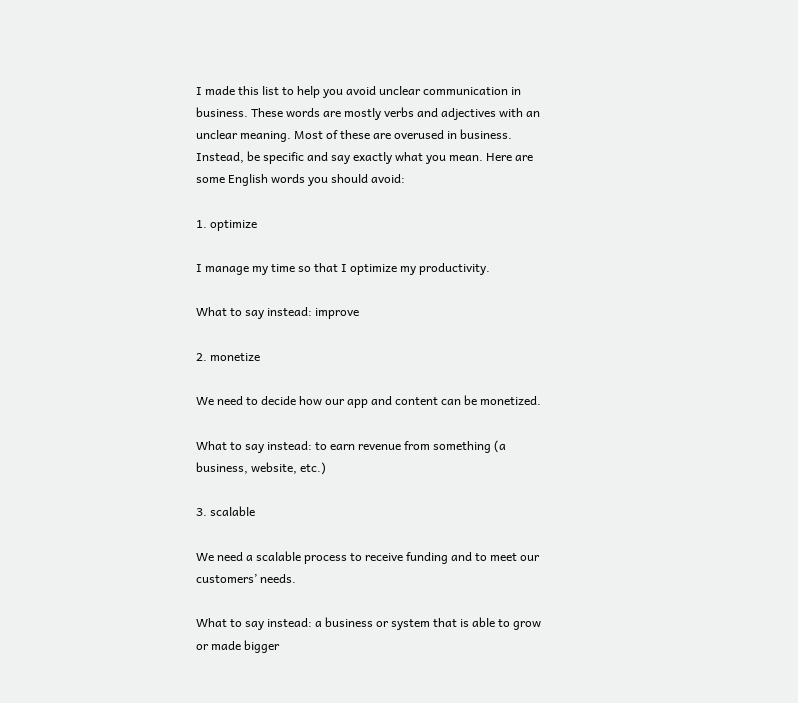I made this list to help you avoid unclear communication in business. These words are mostly verbs and adjectives with an unclear meaning. Most of these are overused in business. Instead, be specific and say exactly what you mean. Here are some English words you should avoid:

1. optimize

I manage my time so that I optimize my productivity.

What to say instead: improve

2. monetize

We need to decide how our app and content can be monetized.

What to say instead: to earn revenue from something (a business, website, etc.)

3. scalable

We need a scalable process to receive funding and to meet our customers’ needs.

What to say instead: a business or system that is able to grow or made bigger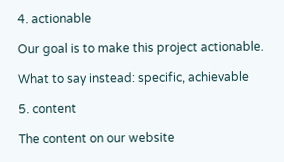4. actionable

Our goal is to make this project actionable.

What to say instead: specific, achievable

5. content

The content on our website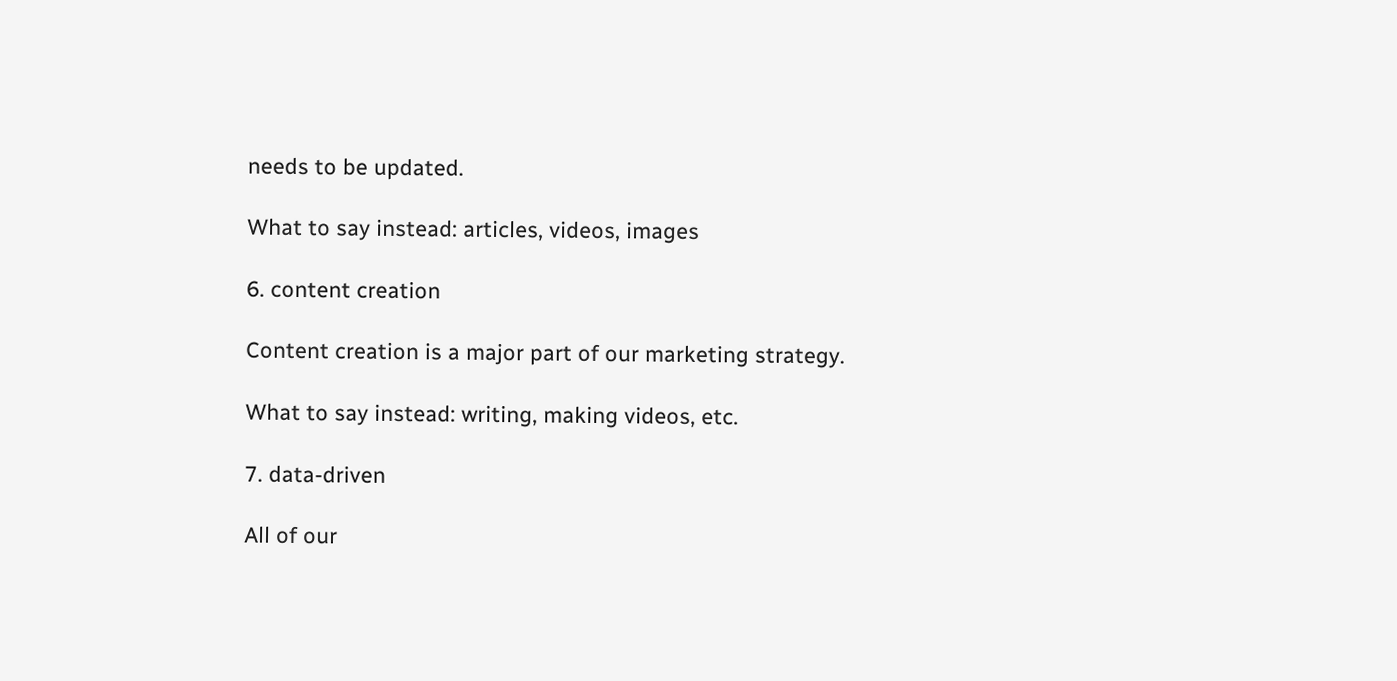needs to be updated.

What to say instead: articles, videos, images

6. content creation

Content creation is a major part of our marketing strategy.

What to say instead: writing, making videos, etc.

7. data-driven

All of our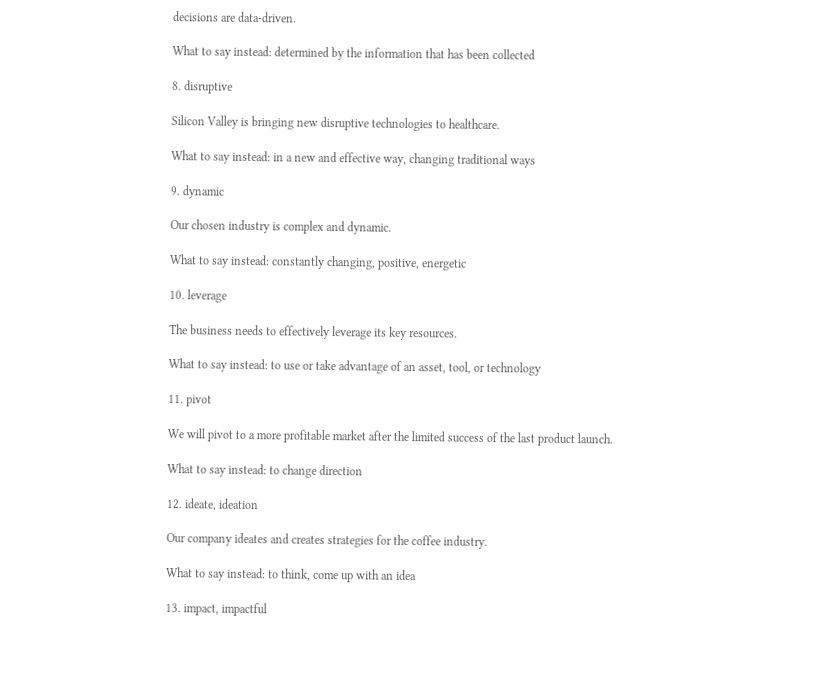decisions are data-driven.

What to say instead: determined by the information that has been collected

8. disruptive

Silicon Valley is bringing new disruptive technologies to healthcare.

What to say instead: in a new and effective way, changing traditional ways

9. dynamic

Our chosen industry is complex and dynamic.

What to say instead: constantly changing, positive, energetic

10. leverage

The business needs to effectively leverage its key resources.

What to say instead: to use or take advantage of an asset, tool, or technology

11. pivot

We will pivot to a more profitable market after the limited success of the last product launch.

What to say instead: to change direction

12. ideate, ideation

Our company ideates and creates strategies for the coffee industry.

What to say instead: to think, come up with an idea

13. impact, impactful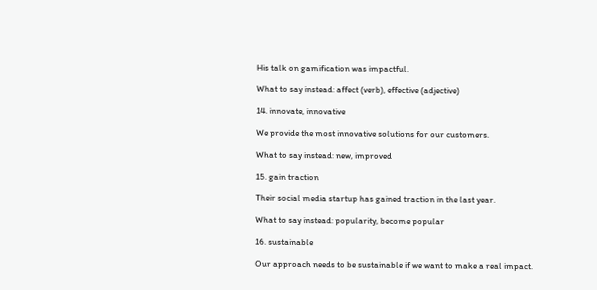His talk on gamification was impactful.

What to say instead: affect (verb), effective (adjective)

14. innovate, innovative

We provide the most innovative solutions for our customers.

What to say instead: new, improved

15. gain traction

Their social media startup has gained traction in the last year.

What to say instead: popularity, become popular

16. sustainable

Our approach needs to be sustainable if we want to make a real impact.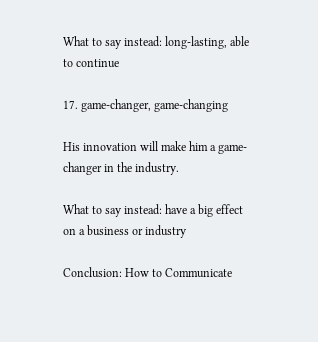What to say instead: long-lasting, able to continue

17. game-changer, game-changing

His innovation will make him a game-changer in the industry.

What to say instead: have a big effect on a business or industry

Conclusion: How to Communicate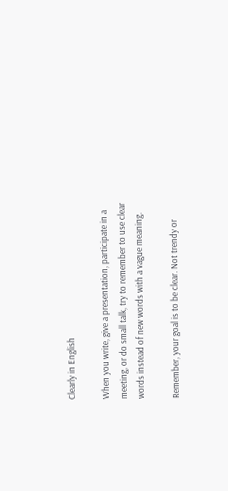Clearly in English

When you write, give a presentation, participate in a meeting, or do small talk, try to remember to use clear words instead of new words with a vague meaning.

Remember, your goal is to be clear. Not trendy or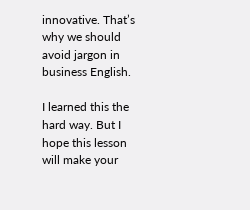innovative. That’s why we should avoid jargon in business English.

I learned this the hard way. But I hope this lesson will make your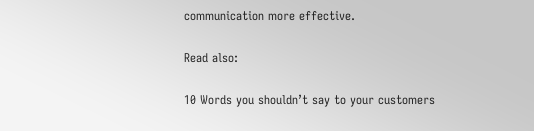communication more effective.

Read also:

10 Words you shouldn’t say to your customers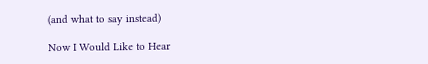(and what to say instead)

Now I Would Like to Hear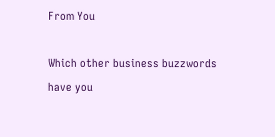From You

Which other business buzzwords have you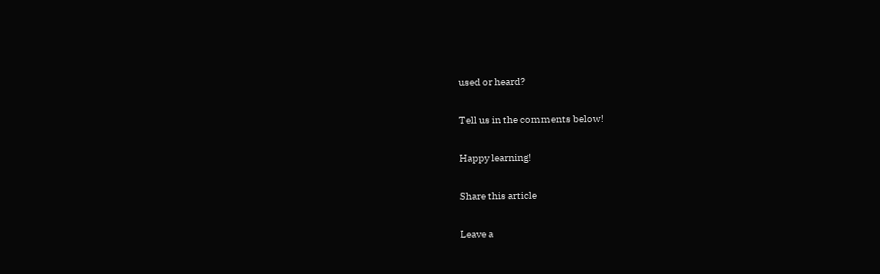used or heard?

Tell us in the comments below!

Happy learning!

Share this article

Leave a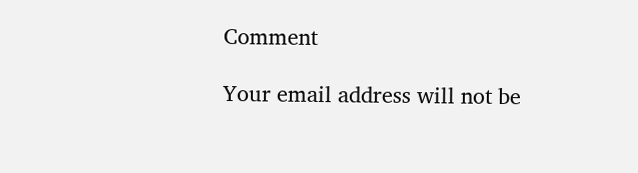Comment

Your email address will not be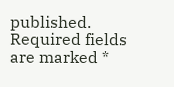published. Required fields are marked *